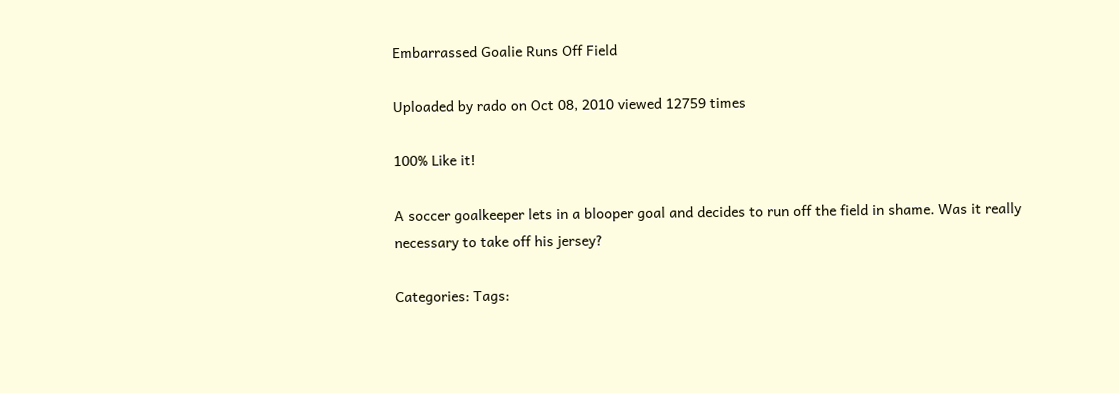Embarrassed Goalie Runs Off Field

Uploaded by rado on Oct 08, 2010 viewed 12759 times

100% Like it!

A soccer goalkeeper lets in a blooper goal and decides to run off the field in shame. Was it really necessary to take off his jersey?

Categories: Tags: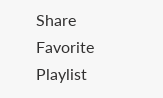Share Favorite Playlist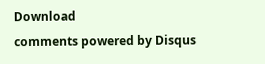Download
comments powered by Disqus